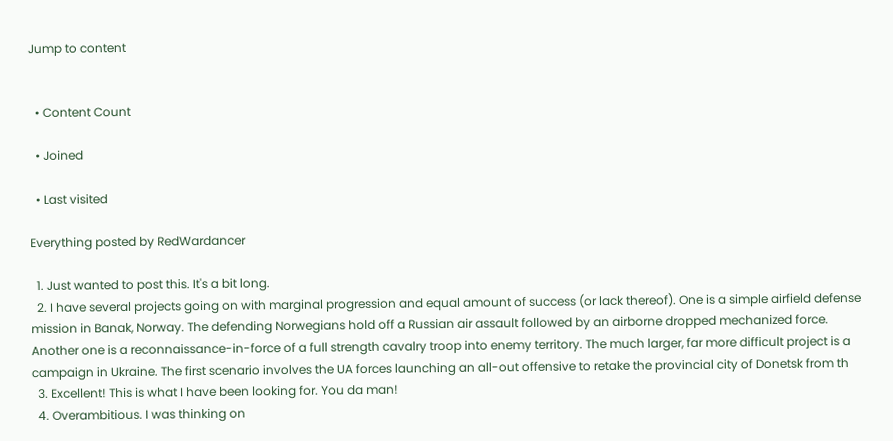Jump to content


  • Content Count

  • Joined

  • Last visited

Everything posted by RedWardancer

  1. Just wanted to post this. It's a bit long.
  2. I have several projects going on with marginal progression and equal amount of success (or lack thereof). One is a simple airfield defense mission in Banak, Norway. The defending Norwegians hold off a Russian air assault followed by an airborne dropped mechanized force. Another one is a reconnaissance-in-force of a full strength cavalry troop into enemy territory. The much larger, far more difficult project is a campaign in Ukraine. The first scenario involves the UA forces launching an all-out offensive to retake the provincial city of Donetsk from th
  3. Excellent! This is what I have been looking for. You da man!
  4. Overambitious. I was thinking on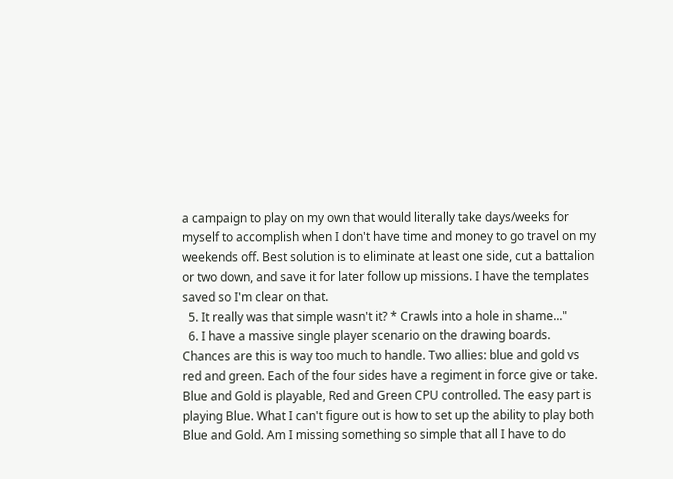a campaign to play on my own that would literally take days/weeks for myself to accomplish when I don't have time and money to go travel on my weekends off. Best solution is to eliminate at least one side, cut a battalion or two down, and save it for later follow up missions. I have the templates saved so I'm clear on that.
  5. It really was that simple wasn't it? * Crawls into a hole in shame..."
  6. I have a massive single player scenario on the drawing boards. Chances are this is way too much to handle. Two allies: blue and gold vs red and green. Each of the four sides have a regiment in force give or take. Blue and Gold is playable, Red and Green CPU controlled. The easy part is playing Blue. What I can't figure out is how to set up the ability to play both Blue and Gold. Am I missing something so simple that all I have to do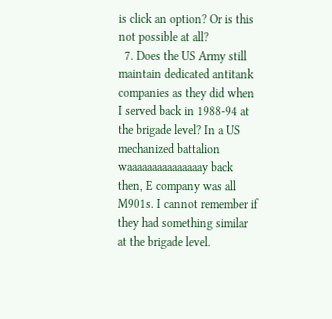is click an option? Or is this not possible at all?
  7. Does the US Army still maintain dedicated antitank companies as they did when I served back in 1988-94 at the brigade level? In a US mechanized battalion waaaaaaaaaaaaaaay back then, E company was all M901s. I cannot remember if they had something similar at the brigade level.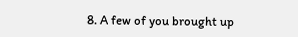8. A few of you brought up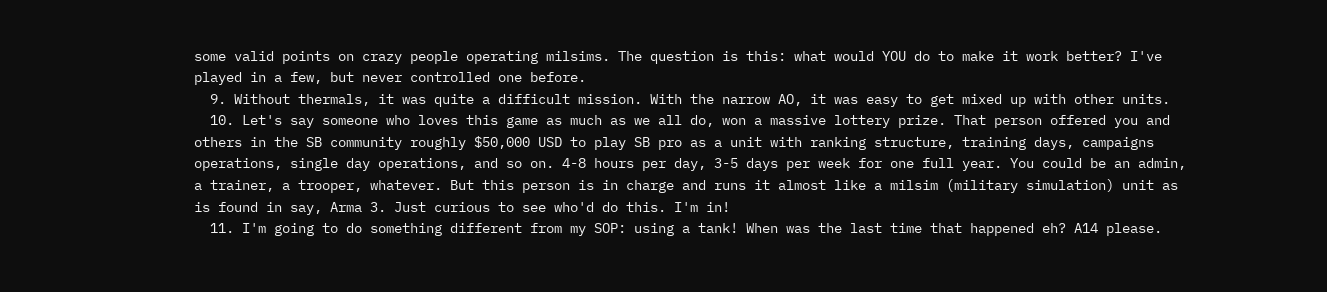some valid points on crazy people operating milsims. The question is this: what would YOU do to make it work better? I've played in a few, but never controlled one before.
  9. Without thermals, it was quite a difficult mission. With the narrow AO, it was easy to get mixed up with other units.
  10. Let's say someone who loves this game as much as we all do, won a massive lottery prize. That person offered you and others in the SB community roughly $50,000 USD to play SB pro as a unit with ranking structure, training days, campaigns operations, single day operations, and so on. 4-8 hours per day, 3-5 days per week for one full year. You could be an admin, a trainer, a trooper, whatever. But this person is in charge and runs it almost like a milsim (military simulation) unit as is found in say, Arma 3. Just curious to see who'd do this. I'm in!
  11. I'm going to do something different from my SOP: using a tank! When was the last time that happened eh? A14 please.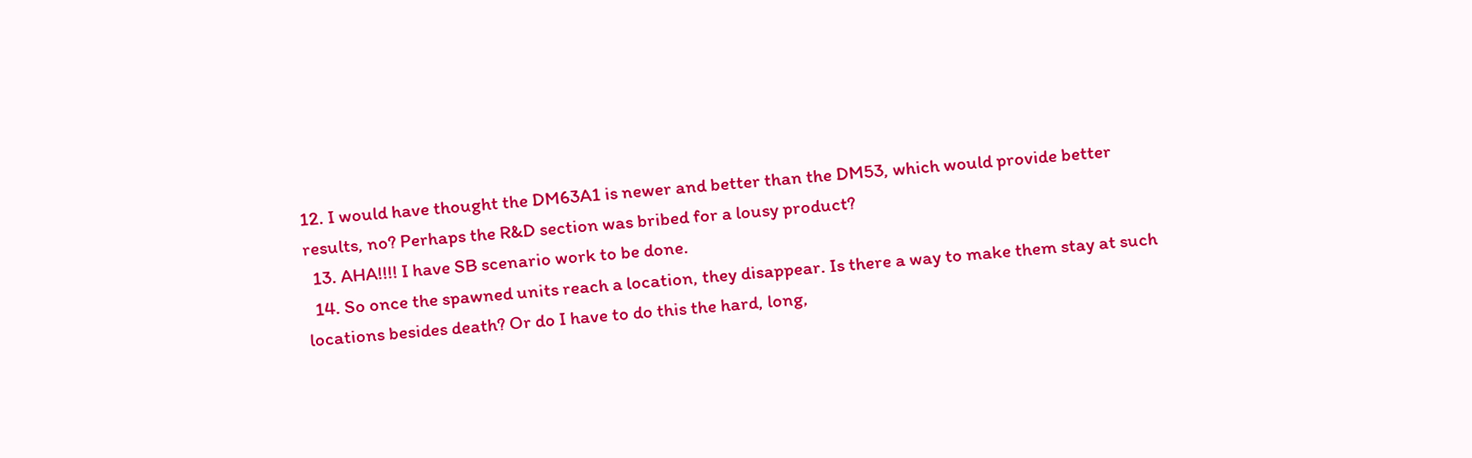12. I would have thought the DM63A1 is newer and better than the DM53, which would provide better results, no? Perhaps the R&D section was bribed for a lousy product?
  13. AHA!!!! I have SB scenario work to be done.
  14. So once the spawned units reach a location, they disappear. Is there a way to make them stay at such locations besides death? Or do I have to do this the hard, long,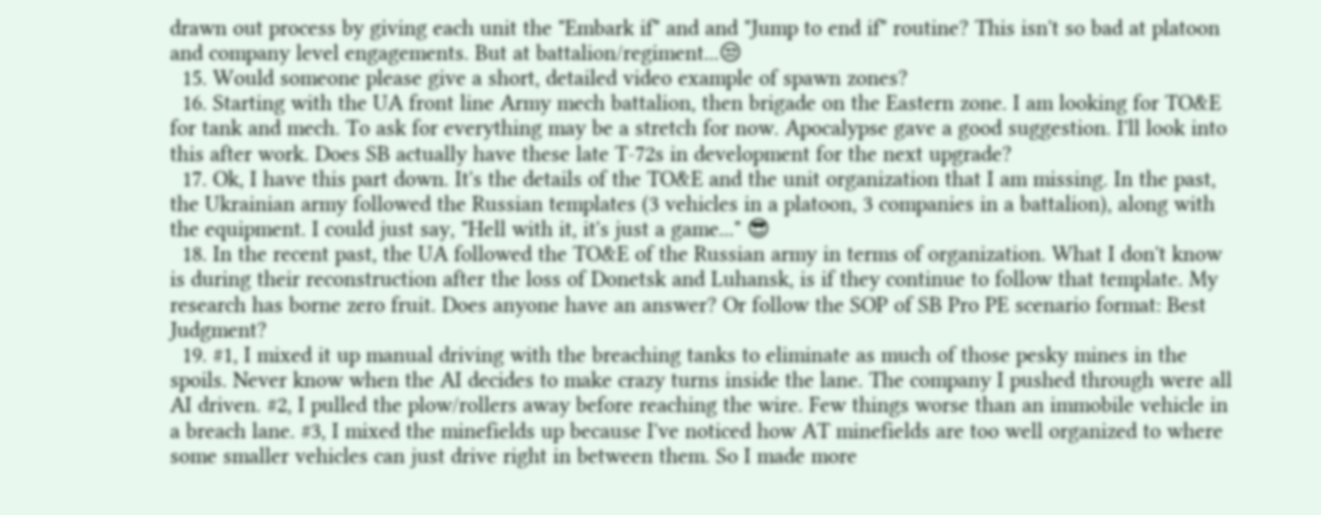drawn out process by giving each unit the "Embark if" and and "Jump to end if" routine? This isn't so bad at platoon and company level engagements. But at battalion/regiment...😒
  15. Would someone please give a short, detailed video example of spawn zones?
  16. Starting with the UA front line Army mech battalion, then brigade on the Eastern zone. I am looking for TO&E for tank and mech. To ask for everything may be a stretch for now. Apocalypse gave a good suggestion. I'll look into this after work. Does SB actually have these late T-72s in development for the next upgrade?
  17. Ok, I have this part down. It's the details of the TO&E and the unit organization that I am missing. In the past, the Ukrainian army followed the Russian templates (3 vehicles in a platoon, 3 companies in a battalion), along with the equipment. I could just say, "Hell with it, it's just a game..." 😎
  18. In the recent past, the UA followed the TO&E of the Russian army in terms of organization. What I don't know is during their reconstruction after the loss of Donetsk and Luhansk, is if they continue to follow that template. My research has borne zero fruit. Does anyone have an answer? Or follow the SOP of SB Pro PE scenario format: Best Judgment?
  19. #1, I mixed it up manual driving with the breaching tanks to eliminate as much of those pesky mines in the spoils. Never know when the AI decides to make crazy turns inside the lane. The company I pushed through were all AI driven. #2, I pulled the plow/rollers away before reaching the wire. Few things worse than an immobile vehicle in a breach lane. #3, I mixed the minefields up because I've noticed how AT minefields are too well organized to where some smaller vehicles can just drive right in between them. So I made more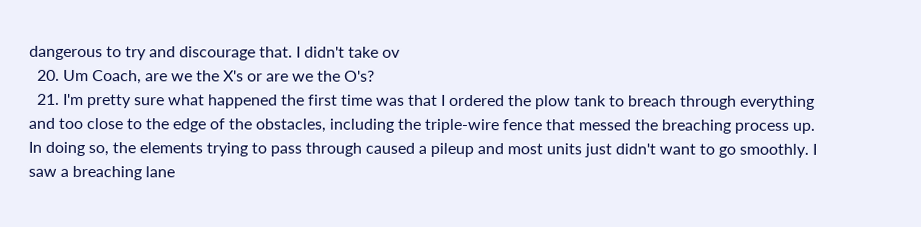dangerous to try and discourage that. I didn't take ov
  20. Um Coach, are we the X's or are we the O's?
  21. I'm pretty sure what happened the first time was that I ordered the plow tank to breach through everything and too close to the edge of the obstacles, including the triple-wire fence that messed the breaching process up. In doing so, the elements trying to pass through caused a pileup and most units just didn't want to go smoothly. I saw a breaching lane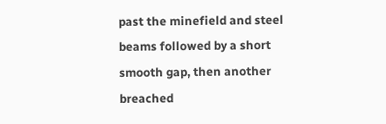past the minefield and steel beams followed by a short smooth gap, then another breached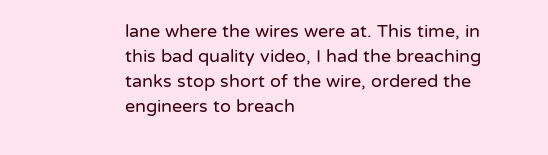lane where the wires were at. This time, in this bad quality video, I had the breaching tanks stop short of the wire, ordered the engineers to breach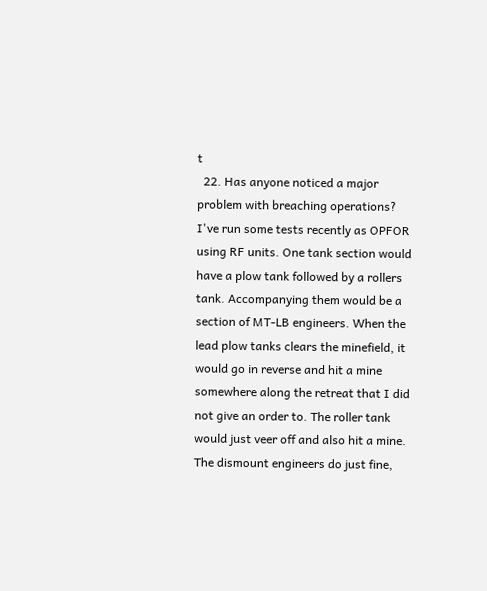t
  22. Has anyone noticed a major problem with breaching operations? I've run some tests recently as OPFOR using RF units. One tank section would have a plow tank followed by a rollers tank. Accompanying them would be a section of MT-LB engineers. When the lead plow tanks clears the minefield, it would go in reverse and hit a mine somewhere along the retreat that I did not give an order to. The roller tank would just veer off and also hit a mine. The dismount engineers do just fine,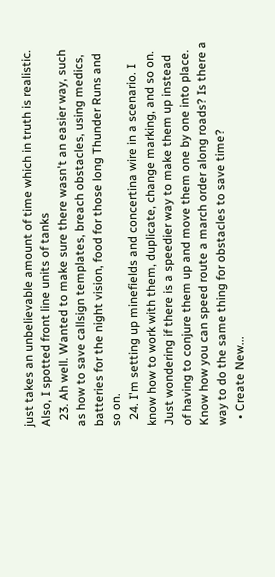just takes an unbelievable amount of time which in truth is realistic. Also, I spotted front line units of tanks
  23. Ah well. Wanted to make sure there wasn't an easier way, such as how to save callsign templates, breach obstacles, using medics, batteries for the night vision, food for those long Thunder Runs and so on.
  24. I'm setting up minefields and concertina wire in a scenario. I know how to work with them, duplicate, change marking, and so on. Just wondering if there is a speedier way to make them up instead of having to conjure them up and move them one by one into place. Know how you can speed route a march order along roads? Is there a way to do the same thing for obstacles to save time?
  • Create New...